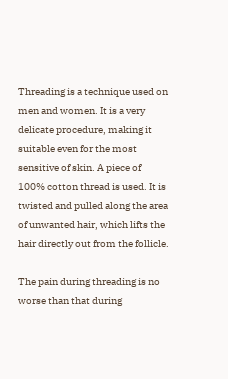Threading is a technique used on men and women. It is a very delicate procedure, making it suitable even for the most sensitive of skin. A piece of 100% cotton thread is used. It is twisted and pulled along the area of unwanted hair, which lifts the hair directly out from the follicle.

The pain during threading is no worse than that during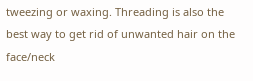tweezing or waxing. Threading is also the best way to get rid of unwanted hair on the face/neck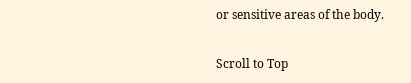or sensitive areas of the body.

Scroll to Top